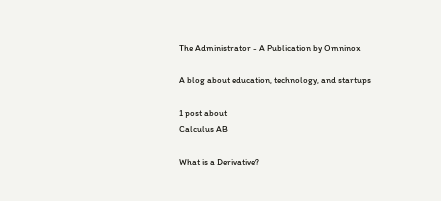The Administrator - A Publication by Omninox

A blog about education, technology, and startups

1 post about
Calculus AB

What is a Derivative?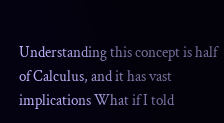Understanding this concept is half of Calculus, and it has vast implications What if I told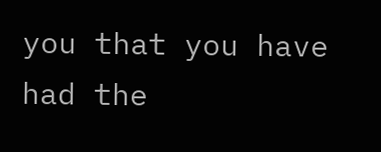you that you have had the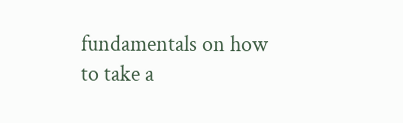fundamentals on how to take a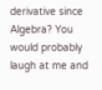derivative since Algebra? You would probably laugh at me and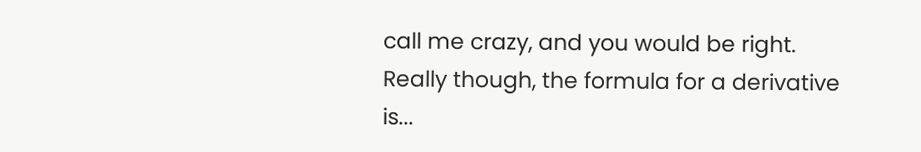call me crazy, and you would be right. Really though, the formula for a derivative is...